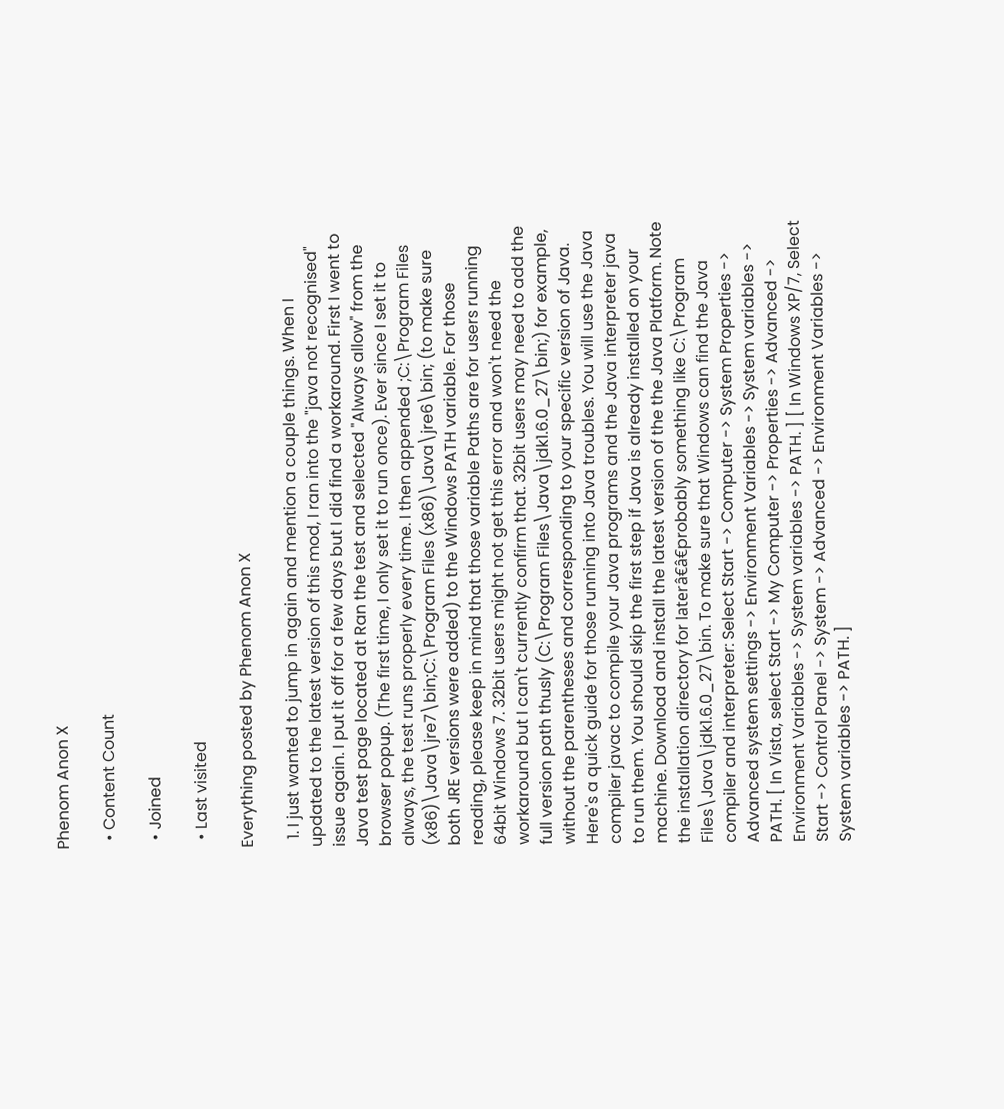Phenom Anon X

  • Content Count

  • Joined

  • Last visited

Everything posted by Phenom Anon X

  1. I just wanted to jump in again and mention a couple things. When I updated to the latest version of this mod, I ran into the "java not recognised" issue again. I put it off for a few days but I did find a workaround. First I went to Java test page located at Ran the test and selected "Always allow" from the browser popup. (The first time, I only set it to run once). Ever since I set it to always, the test runs properly every time. I then appended ;C:\Program Files (x86)\Java\jre7\bin;C:\Program Files (x86)\Java\jre6\bin; (to make sure both JRE versions were added) to the Windows PATH variable. For those reading, please keep in mind that those variable Paths are for users running 64bit Windows 7. 32bit users might not get this error and won't need the workaround but I can't currently confirm that. 32bit users may need to add the full version path thusly (C:\Program Files\Java\jdk1.6.0_27\bin;) for example, without the parentheses and corresponding to your specific version of Java. Here's a quick guide for those running into Java troubles. You will use the Java compiler javac to compile your Java programs and the Java interpreter java to run them. You should skip the first step if Java is already installed on your machine. Download and install the latest version of the the Java Platform. Note the installation directory for laterâ€â€probably something like C:\Program Files\Java\jdk1.6.0_27\bin. To make sure that Windows can find the Java compiler and interpreter: Select Start -> Computer -> System Properties -> Advanced system settings -> Environment Variables -> System variables -> PATH. [ In Vista, select Start -> My Computer -> Properties -> Advanced -> Environment Variables -> System variables -> PATH. ] [ In Windows XP/7, Select Start -> Control Panel -> System -> Advanced -> Environment Variables -> System variables -> PATH. ]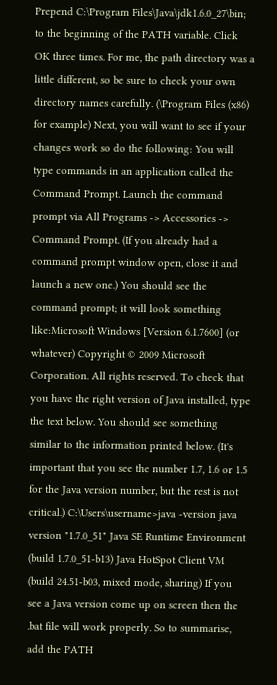Prepend C:\Program Files\Java\jdk1.6.0_27\bin; to the beginning of the PATH variable. Click OK three times. For me, the path directory was a little different, so be sure to check your own directory names carefully. (\Program Files (x86) for example) Next, you will want to see if your changes work so do the following: You will type commands in an application called the Command Prompt. Launch the command prompt via All Programs -> Accessories -> Command Prompt. (If you already had a command prompt window open, close it and launch a new one.) You should see the command prompt; it will look something like:Microsoft Windows [Version 6.1.7600] (or whatever) Copyright © 2009 Microsoft Corporation. All rights reserved. To check that you have the right version of Java installed, type the text below. You should see something similar to the information printed below. (It's important that you see the number 1.7, 1.6 or 1.5 for the Java version number, but the rest is not critical.) C:\Users\username>java -version java version "1.7.0_51" Java SE Runtime Environment (build 1.7.0_51-b13) Java HotSpot Client VM (build 24.51-b03, mixed mode, sharing) If you see a Java version come up on screen then the .bat file will work properly. So to summarise, add the PATH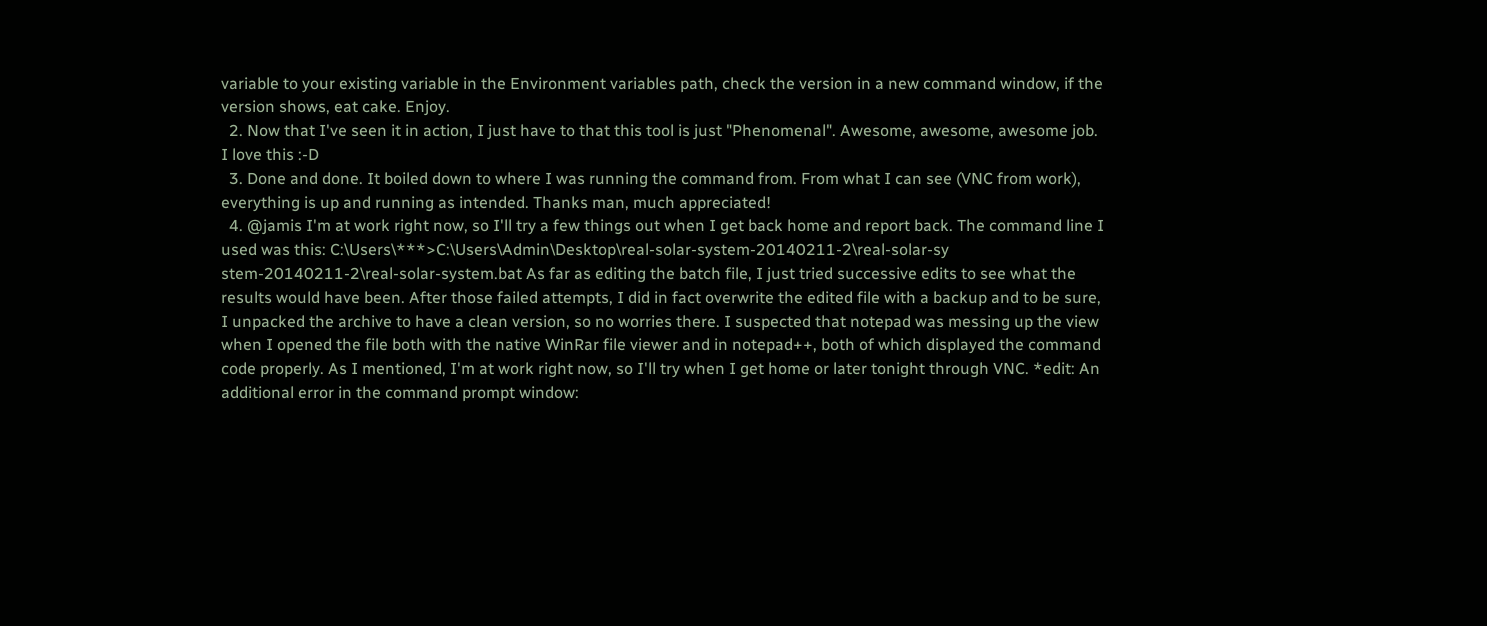variable to your existing variable in the Environment variables path, check the version in a new command window, if the version shows, eat cake. Enjoy.
  2. Now that I've seen it in action, I just have to that this tool is just "Phenomenal". Awesome, awesome, awesome job. I love this :-D
  3. Done and done. It boiled down to where I was running the command from. From what I can see (VNC from work), everything is up and running as intended. Thanks man, much appreciated!
  4. @jamis I'm at work right now, so I'll try a few things out when I get back home and report back. The command line I used was this: C:\Users\***>C:\Users\Admin\Desktop\real-solar-system-20140211-2\real-solar-sy stem-20140211-2\real-solar-system.bat As far as editing the batch file, I just tried successive edits to see what the results would have been. After those failed attempts, I did in fact overwrite the edited file with a backup and to be sure, I unpacked the archive to have a clean version, so no worries there. I suspected that notepad was messing up the view when I opened the file both with the native WinRar file viewer and in notepad++, both of which displayed the command code properly. As I mentioned, I'm at work right now, so I'll try when I get home or later tonight through VNC. *edit: An additional error in the command prompt window: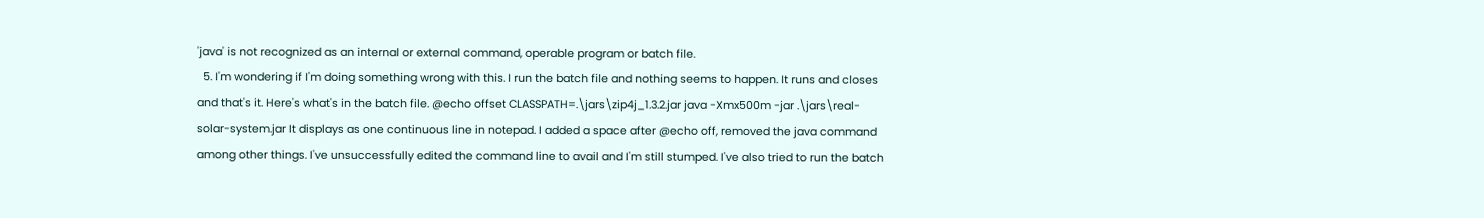'java' is not recognized as an internal or external command, operable program or batch file.
  5. I'm wondering if I'm doing something wrong with this. I run the batch file and nothing seems to happen. It runs and closes and that's it. Here's what's in the batch file. @echo offset CLASSPATH=.\jars\zip4j_1.3.2.jar java -Xmx500m -jar .\jars\real-solar-system.jar It displays as one continuous line in notepad. I added a space after @echo off, removed the java command among other things. I've unsuccessfully edited the command line to avail and I'm still stumped. I've also tried to run the batch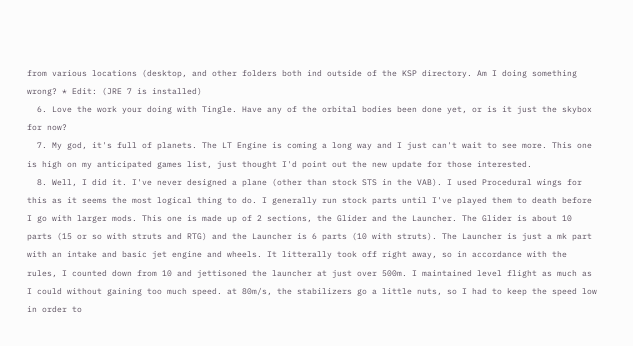from various locations (desktop, and other folders both ind outside of the KSP directory. Am I doing something wrong? * Edit: (JRE 7 is installed)
  6. Love the work your doing with Tingle. Have any of the orbital bodies been done yet, or is it just the skybox for now?
  7. My god, it's full of planets. The LT Engine is coming a long way and I just can't wait to see more. This one is high on my anticipated games list, just thought I'd point out the new update for those interested.
  8. Well, I did it. I've never designed a plane (other than stock STS in the VAB). I used Procedural wings for this as it seems the most logical thing to do. I generally run stock parts until I've played them to death before I go with larger mods. This one is made up of 2 sections, the Glider and the Launcher. The Glider is about 10 parts (15 or so with struts and RTG) and the Launcher is 6 parts (10 with struts). The Launcher is just a mk part with an intake and basic jet engine and wheels. It litterally took off right away, so in accordance with the rules, I counted down from 10 and jettisoned the launcher at just over 500m. I maintained level flight as much as I could without gaining too much speed. at 80m/s, the stabilizers go a little nuts, so I had to keep the speed low in order to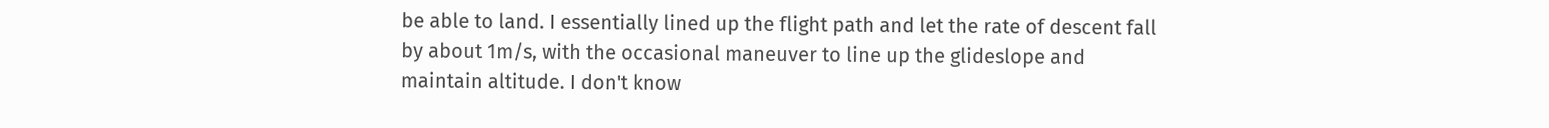be able to land. I essentially lined up the flight path and let the rate of descent fall by about 1m/s, with the occasional maneuver to line up the glideslope and maintain altitude. I don't know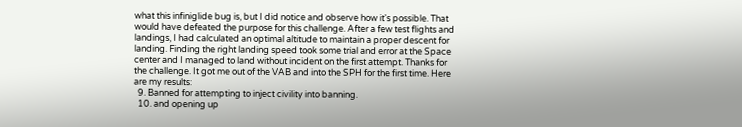what this infiniglide bug is, but I did notice and observe how it's possible. That would have defeated the purpose for this challenge. After a few test flights and landings, I had calculated an optimal altitude to maintain a proper descent for landing. Finding the right landing speed took some trial and error at the Space center and I managed to land without incident on the first attempt. Thanks for the challenge. It got me out of the VAB and into the SPH for the first time. Here are my results:
  9. Banned for attempting to inject civility into banning.
  10. and opening up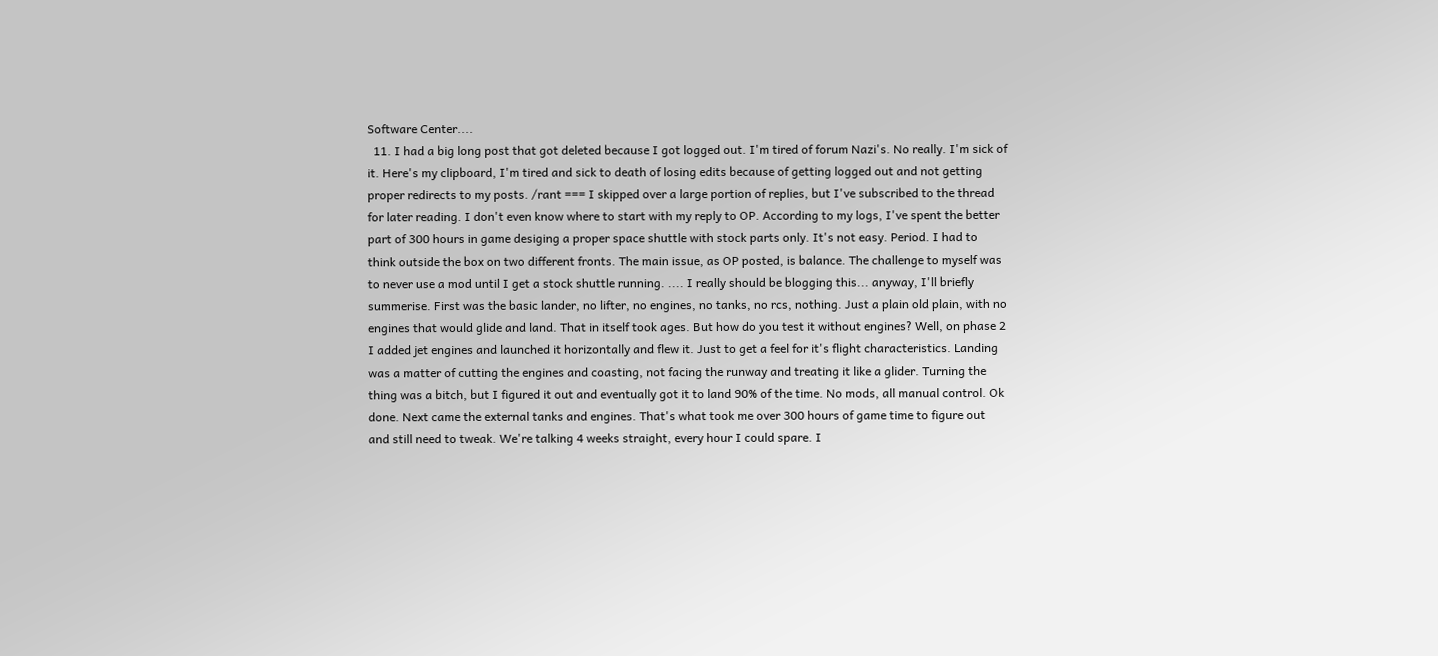Software Center....
  11. I had a big long post that got deleted because I got logged out. I'm tired of forum Nazi's. No really. I'm sick of it. Here's my clipboard, I'm tired and sick to death of losing edits because of getting logged out and not getting proper redirects to my posts. /rant === I skipped over a large portion of replies, but I've subscribed to the thread for later reading. I don't even know where to start with my reply to OP. According to my logs, I've spent the better part of 300 hours in game desiging a proper space shuttle with stock parts only. It's not easy. Period. I had to think outside the box on two different fronts. The main issue, as OP posted, is balance. The challenge to myself was to never use a mod until I get a stock shuttle running. .... I really should be blogging this... anyway, I'll briefly summerise. First was the basic lander, no lifter, no engines, no tanks, no rcs, nothing. Just a plain old plain, with no engines that would glide and land. That in itself took ages. But how do you test it without engines? Well, on phase 2 I added jet engines and launched it horizontally and flew it. Just to get a feel for it's flight characteristics. Landing was a matter of cutting the engines and coasting, not facing the runway and treating it like a glider. Turning the thing was a bitch, but I figured it out and eventually got it to land 90% of the time. No mods, all manual control. Ok done. Next came the external tanks and engines. That's what took me over 300 hours of game time to figure out and still need to tweak. We're talking 4 weeks straight, every hour I could spare. I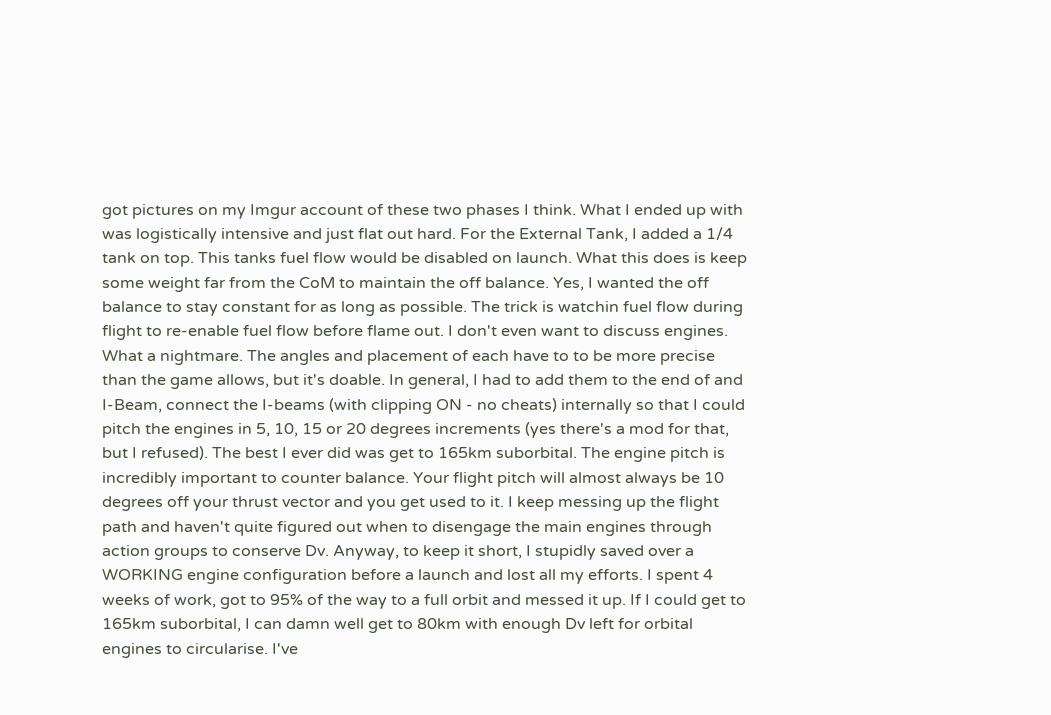got pictures on my Imgur account of these two phases I think. What I ended up with was logistically intensive and just flat out hard. For the External Tank, I added a 1/4 tank on top. This tanks fuel flow would be disabled on launch. What this does is keep some weight far from the CoM to maintain the off balance. Yes, I wanted the off balance to stay constant for as long as possible. The trick is watchin fuel flow during flight to re-enable fuel flow before flame out. I don't even want to discuss engines. What a nightmare. The angles and placement of each have to to be more precise than the game allows, but it's doable. In general, I had to add them to the end of and I-Beam, connect the I-beams (with clipping ON - no cheats) internally so that I could pitch the engines in 5, 10, 15 or 20 degrees increments (yes there's a mod for that, but I refused). The best I ever did was get to 165km suborbital. The engine pitch is incredibly important to counter balance. Your flight pitch will almost always be 10 degrees off your thrust vector and you get used to it. I keep messing up the flight path and haven't quite figured out when to disengage the main engines through action groups to conserve Dv. Anyway, to keep it short, I stupidly saved over a WORKING engine configuration before a launch and lost all my efforts. I spent 4 weeks of work, got to 95% of the way to a full orbit and messed it up. If I could get to 165km suborbital, I can damn well get to 80km with enough Dv left for orbital engines to circularise. I've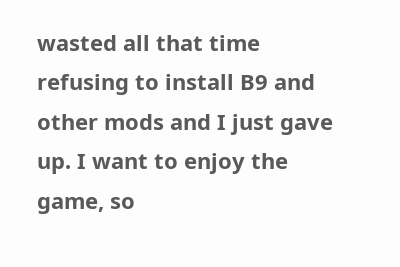wasted all that time refusing to install B9 and other mods and I just gave up. I want to enjoy the game, so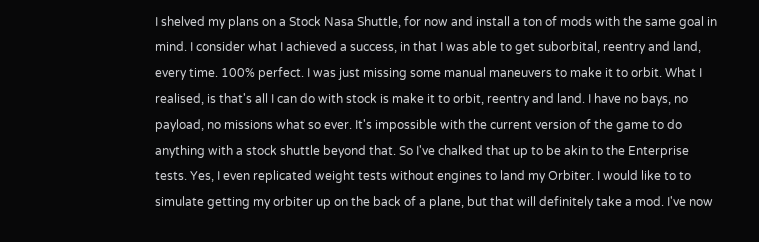I shelved my plans on a Stock Nasa Shuttle, for now and install a ton of mods with the same goal in mind. I consider what I achieved a success, in that I was able to get suborbital, reentry and land, every time. 100% perfect. I was just missing some manual maneuvers to make it to orbit. What I realised, is that's all I can do with stock is make it to orbit, reentry and land. I have no bays, no payload, no missions what so ever. It's impossible with the current version of the game to do anything with a stock shuttle beyond that. So I've chalked that up to be akin to the Enterprise tests. Yes, I even replicated weight tests without engines to land my Orbiter. I would like to to simulate getting my orbiter up on the back of a plane, but that will definitely take a mod. I've now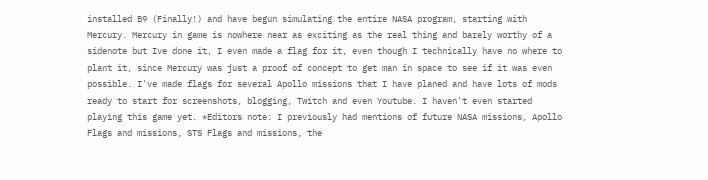installed B9 (Finally!) and have begun simulating the entire NASA program, starting with Mercury. Mercury in game is nowhere near as exciting as the real thing and barely worthy of a sidenote but Ive done it, I even made a flag for it, even though I technically have no where to plant it, since Mercury was just a proof of concept to get man in space to see if it was even possible. I've made flags for several Apollo missions that I have planed and have lots of mods ready to start for screenshots, blogging, Twitch and even Youtube. I haven't even started playing this game yet. *Editors note: I previously had mentions of future NASA missions, Apollo Flags and missions, STS Flags and missions, the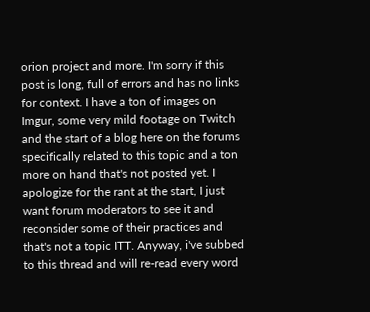orion project and more. I'm sorry if this post is long, full of errors and has no links for context. I have a ton of images on Imgur, some very mild footage on Twitch and the start of a blog here on the forums specifically related to this topic and a ton more on hand that's not posted yet. I apologize for the rant at the start, I just want forum moderators to see it and reconsider some of their practices and that's not a topic ITT. Anyway, i've subbed to this thread and will re-read every word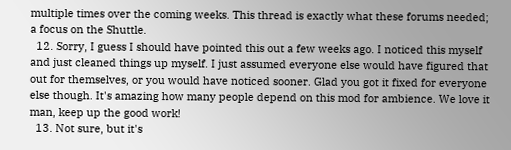multiple times over the coming weeks. This thread is exactly what these forums needed; a focus on the Shuttle.
  12. Sorry, I guess I should have pointed this out a few weeks ago. I noticed this myself and just cleaned things up myself. I just assumed everyone else would have figured that out for themselves, or you would have noticed sooner. Glad you got it fixed for everyone else though. It's amazing how many people depend on this mod for ambience. We love it man, keep up the good work!
  13. Not sure, but it's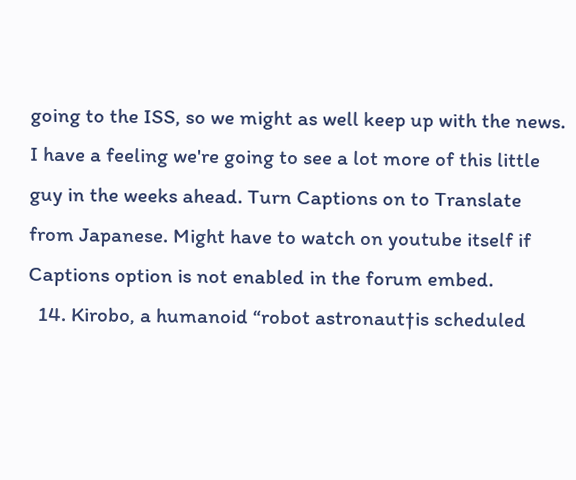going to the ISS, so we might as well keep up with the news. I have a feeling we're going to see a lot more of this little guy in the weeks ahead. Turn Captions on to Translate from Japanese. Might have to watch on youtube itself if Captions option is not enabled in the forum embed.
  14. Kirobo, a humanoid “robot astronaut†is scheduled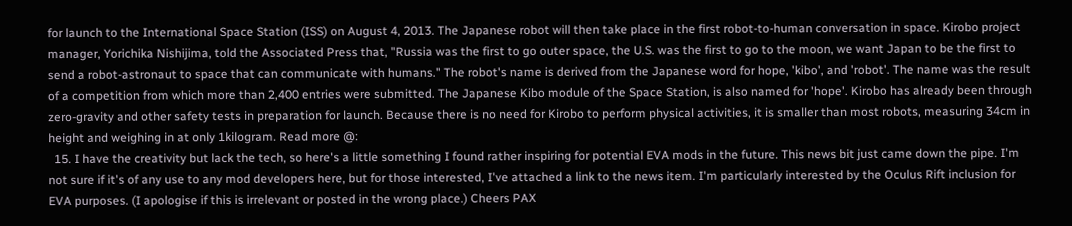for launch to the International Space Station (ISS) on August 4, 2013. The Japanese robot will then take place in the first robot-to-human conversation in space. Kirobo project manager, Yorichika Nishijima, told the Associated Press that, "Russia was the first to go outer space, the U.S. was the first to go to the moon, we want Japan to be the first to send a robot-astronaut to space that can communicate with humans." The robot's name is derived from the Japanese word for hope, 'kibo', and 'robot'. The name was the result of a competition from which more than 2,400 entries were submitted. The Japanese Kibo module of the Space Station, is also named for 'hope'. Kirobo has already been through zero-gravity and other safety tests in preparation for launch. Because there is no need for Kirobo to perform physical activities, it is smaller than most robots, measuring 34cm in height and weighing in at only 1kilogram. Read more @:
  15. I have the creativity but lack the tech, so here's a little something I found rather inspiring for potential EVA mods in the future. This news bit just came down the pipe. I'm not sure if it's of any use to any mod developers here, but for those interested, I've attached a link to the news item. I'm particularly interested by the Oculus Rift inclusion for EVA purposes. (I apologise if this is irrelevant or posted in the wrong place.) Cheers PAX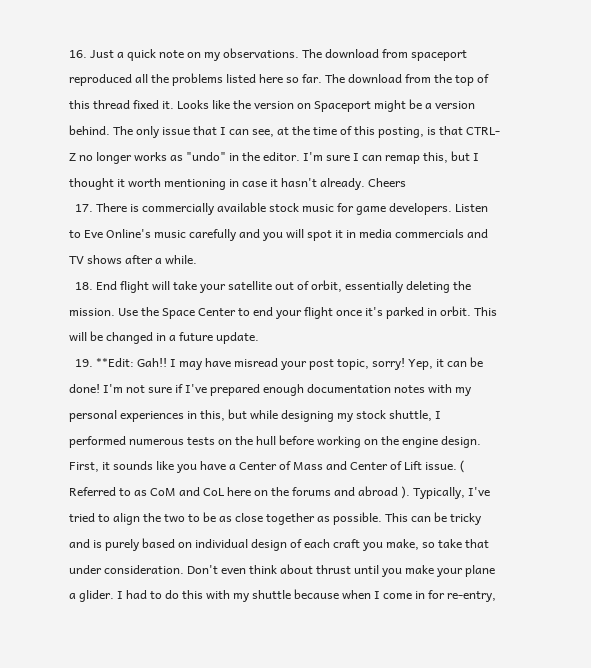16. Just a quick note on my observations. The download from spaceport reproduced all the problems listed here so far. The download from the top of this thread fixed it. Looks like the version on Spaceport might be a version behind. The only issue that I can see, at the time of this posting, is that CTRL-Z no longer works as "undo" in the editor. I'm sure I can remap this, but I thought it worth mentioning in case it hasn't already. Cheers
  17. There is commercially available stock music for game developers. Listen to Eve Online's music carefully and you will spot it in media commercials and TV shows after a while.
  18. End flight will take your satellite out of orbit, essentially deleting the mission. Use the Space Center to end your flight once it's parked in orbit. This will be changed in a future update.
  19. **Edit: Gah!! I may have misread your post topic, sorry! Yep, it can be done! I'm not sure if I've prepared enough documentation notes with my personal experiences in this, but while designing my stock shuttle, I performed numerous tests on the hull before working on the engine design. First, it sounds like you have a Center of Mass and Center of Lift issue. ( Referred to as CoM and CoL here on the forums and abroad ). Typically, I've tried to align the two to be as close together as possible. This can be tricky and is purely based on individual design of each craft you make, so take that under consideration. Don't even think about thrust until you make your plane a glider. I had to do this with my shuttle because when I come in for re-entry,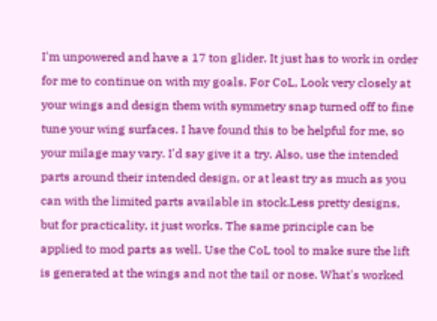I'm unpowered and have a 17 ton glider. It just has to work in order for me to continue on with my goals. For CoL, Look very closely at your wings and design them with symmetry snap turned off to fine tune your wing surfaces. I have found this to be helpful for me, so your milage may vary. I'd say give it a try. Also, use the intended parts around their intended design, or at least try as much as you can with the limited parts available in stock.Less pretty designs, but for practicality, it just works. The same principle can be applied to mod parts as well. Use the CoL tool to make sure the lift is generated at the wings and not the tail or nose. What's worked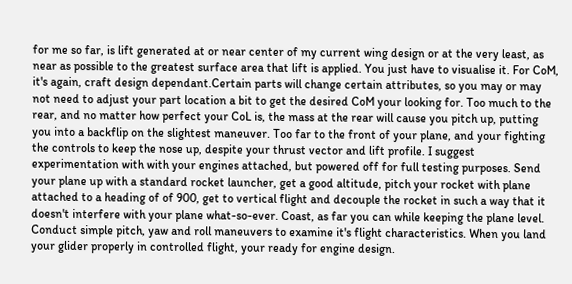for me so far, is lift generated at or near center of my current wing design or at the very least, as near as possible to the greatest surface area that lift is applied. You just have to visualise it. For CoM, it's again, craft design dependant.Certain parts will change certain attributes, so you may or may not need to adjust your part location a bit to get the desired CoM your looking for. Too much to the rear, and no matter how perfect your CoL is, the mass at the rear will cause you pitch up, putting you into a backflip on the slightest maneuver. Too far to the front of your plane, and your fighting the controls to keep the nose up, despite your thrust vector and lift profile. I suggest experimentation with with your engines attached, but powered off for full testing purposes. Send your plane up with a standard rocket launcher, get a good altitude, pitch your rocket with plane attached to a heading of of 900, get to vertical flight and decouple the rocket in such a way that it doesn't interfere with your plane what-so-ever. Coast, as far you can while keeping the plane level. Conduct simple pitch, yaw and roll maneuvers to examine it's flight characteristics. When you land your glider properly in controlled flight, your ready for engine design.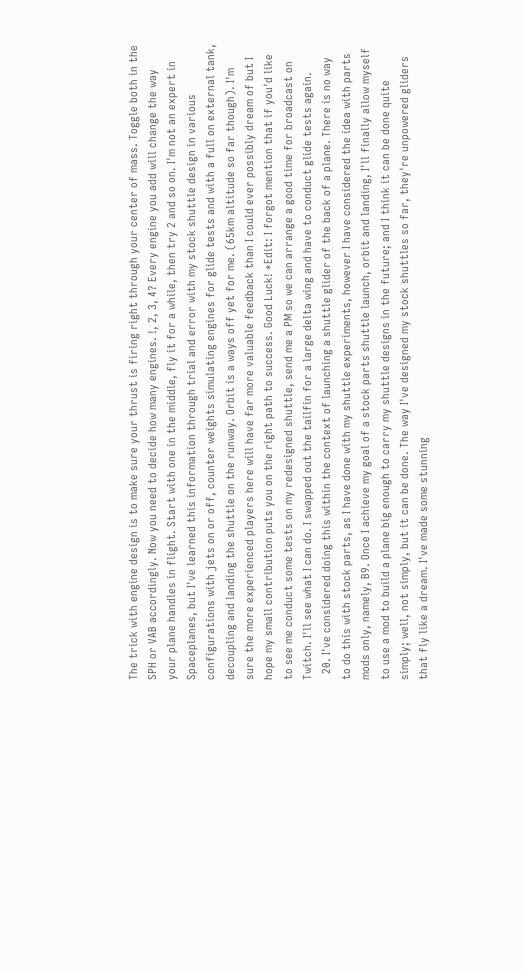The trick with engine design is to make sure your thrust is firing right through your center of mass. Toggle both in the SPH or VAB accordingly. Now you need to decide how many engines. !, 2, 3, 4? Every engine you add will change the way your plane handles in flight. Start with one in the middle, fly it for a while, then try 2 and so on. I'm not an expert in Spaceplanes, but I've learned this information through trial and error with my stock shuttle design in various configurations with jets on or off, counter weights simulating engines for glide tests and with a full on external tank, decoupling and landing the shuttle on the runway. Orbit is a ways off yet for me. (65km altitude so far though). I'm sure the more experienced players here will have far more valuable feedback than I could ever possibly dream of but I hope my small contribution puts you on the right path to success. Good Luck! *Edit: I forgot mention that if you'd like to see me conduct some tests on my redesigned shuttle, send me a PM so we can arrange a good time for broadcast on Twitch. I'll see what I can do. I swapped out the tailfin for a large delta wing and have to conduct glide tests again.
  20. I've considered doing this within the context of launching a shuttle glider of the back of a plane. There is no way to do this with stock parts, as I have done with my shuttle experiments, however I have considered the idea with parts mods only, namely, B9. Once I achieve my goal of a stock parts shuttle launch, orbit and landing, I'll finally allow myself to use a mod to build a plane big enough to carry my shuttle designs in the future; and I think it can be done quite simply; well, not simply, but it can be done. The way I've designed my stock shuttles so far, they're unpowered gliders that fly like a dream. I've made some stunning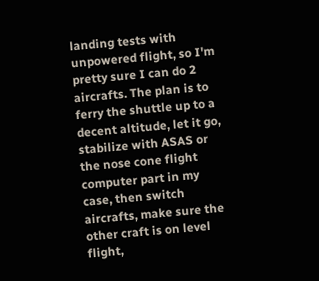landing tests with unpowered flight, so I'm pretty sure I can do 2 aircrafts. The plan is to ferry the shuttle up to a decent altitude, let it go, stabilize with ASAS or the nose cone flight computer part in my case, then switch aircrafts, make sure the other craft is on level flight,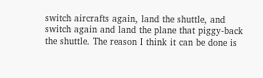switch aircrafts again, land the shuttle, and switch again and land the plane that piggy-back the shuttle. The reason I think it can be done is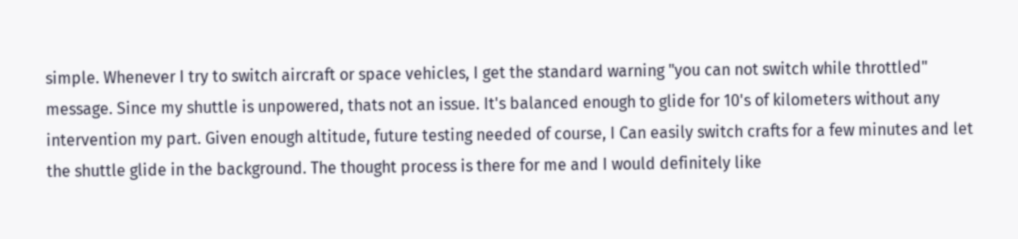simple. Whenever I try to switch aircraft or space vehicles, I get the standard warning "you can not switch while throttled" message. Since my shuttle is unpowered, thats not an issue. It's balanced enough to glide for 10's of kilometers without any intervention my part. Given enough altitude, future testing needed of course, I Can easily switch crafts for a few minutes and let the shuttle glide in the background. The thought process is there for me and I would definitely like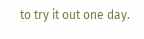to try it out one day.